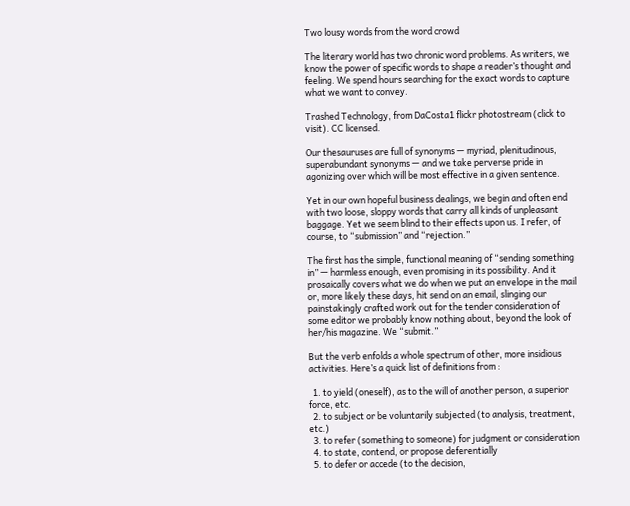Two lousy words from the word crowd

The literary world has two chronic word problems. As writers, we know the power of specific words to shape a reader’s thought and feeling. We spend hours searching for the exact words to capture what we want to convey.

Trashed Technology, from DaCosta1 flickr photostream (click to visit). CC licensed.

Our thesauruses are full of synonyms — myriad, plenitudinous, superabundant synonyms — and we take perverse pride in agonizing over which will be most effective in a given sentence.

Yet in our own hopeful business dealings, we begin and often end with two loose, sloppy words that carry all kinds of unpleasant baggage. Yet we seem blind to their effects upon us. I refer, of course, to “submission” and “rejection.”

The first has the simple, functional meaning of “sending something in” — harmless enough, even promising in its possibility. And it prosaically covers what we do when we put an envelope in the mail or, more likely these days, hit send on an email, slinging our painstakingly crafted work out for the tender consideration of some editor we probably know nothing about, beyond the look of her/his magazine. We “submit.”

But the verb enfolds a whole spectrum of other, more insidious activities. Here’s a quick list of definitions from :

  1. to yield (oneself), as to the will of another person, a superior force, etc.
  2. to subject or be voluntarily subjected (to analysis, treatment, etc.)
  3. to refer (something to someone) for judgment or consideration
  4. to state, contend, or propose deferentially
  5. to defer or accede (to the decision,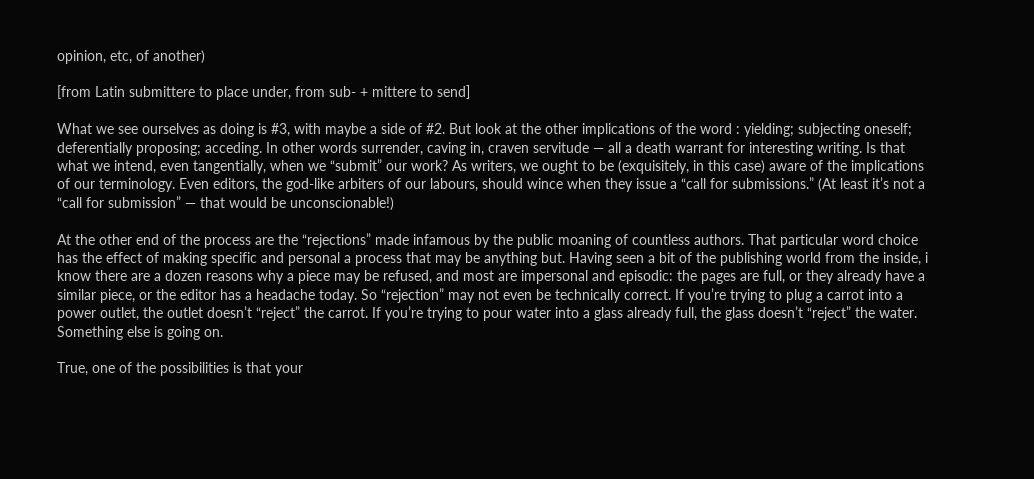opinion, etc, of another)

[from Latin submittere to place under, from sub- + mittere to send]

What we see ourselves as doing is #3, with maybe a side of #2. But look at the other implications of the word : yielding; subjecting oneself; deferentially proposing; acceding. In other words surrender, caving in, craven servitude — all a death warrant for interesting writing. Is that what we intend, even tangentially, when we “submit” our work? As writers, we ought to be (exquisitely, in this case) aware of the implications of our terminology. Even editors, the god-like arbiters of our labours, should wince when they issue a “call for submissions.” (At least it’s not a “call for submission” — that would be unconscionable!)

At the other end of the process are the “rejections” made infamous by the public moaning of countless authors. That particular word choice has the effect of making specific and personal a process that may be anything but. Having seen a bit of the publishing world from the inside, i know there are a dozen reasons why a piece may be refused, and most are impersonal and episodic: the pages are full, or they already have a similar piece, or the editor has a headache today. So “rejection” may not even be technically correct. If you’re trying to plug a carrot into a power outlet, the outlet doesn’t “reject” the carrot. If you’re trying to pour water into a glass already full, the glass doesn’t “reject” the water. Something else is going on.

True, one of the possibilities is that your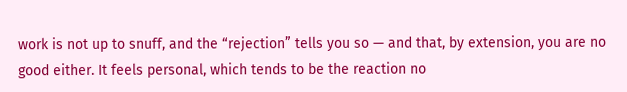work is not up to snuff, and the “rejection” tells you so — and that, by extension, you are no good either. It feels personal, which tends to be the reaction no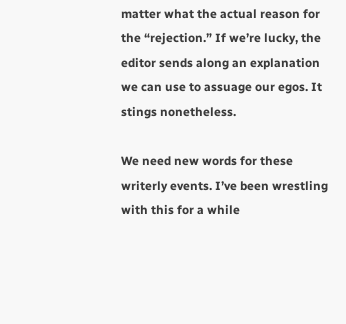matter what the actual reason for the “rejection.” If we’re lucky, the editor sends along an explanation we can use to assuage our egos. It stings nonetheless.

We need new words for these writerly events. I’ve been wrestling with this for a while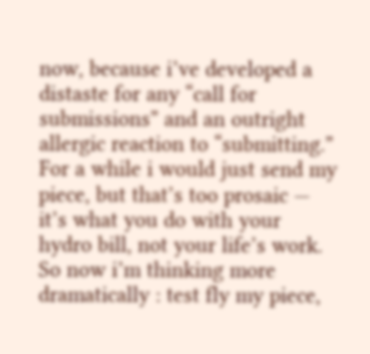now, because i’ve developed a distaste for any “call for submissions” and an outright allergic reaction to “submitting.” For a while i would just send my piece, but that’s too prosaic — it’s what you do with your hydro bill, not your life’s work. So now i’m thinking more dramatically : test fly my piece,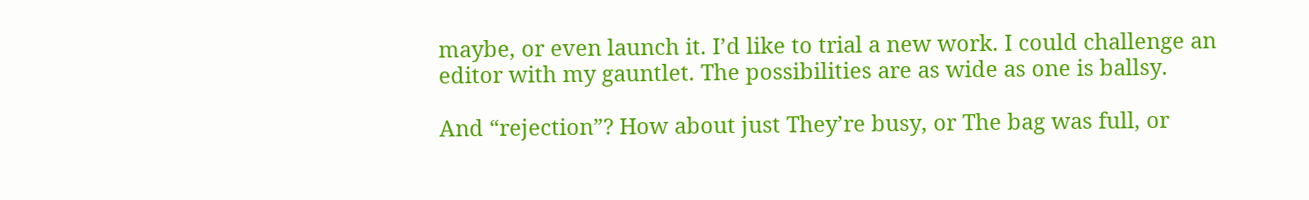maybe, or even launch it. I’d like to trial a new work. I could challenge an editor with my gauntlet. The possibilities are as wide as one is ballsy.

And “rejection”? How about just They’re busy, or The bag was full, or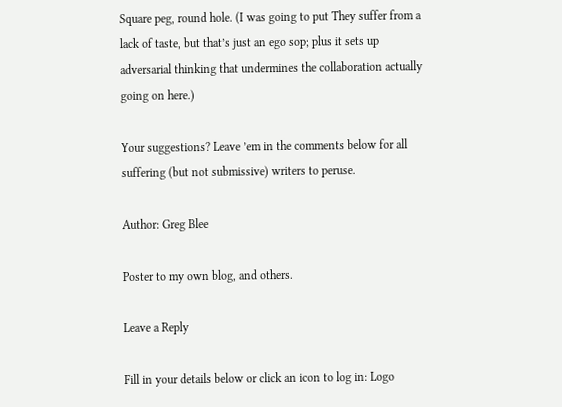Square peg, round hole. (I was going to put They suffer from a lack of taste, but that’s just an ego sop; plus it sets up adversarial thinking that undermines the collaboration actually going on here.)

Your suggestions? Leave ’em in the comments below for all suffering (but not submissive) writers to peruse.

Author: Greg Blee

Poster to my own blog, and others.

Leave a Reply

Fill in your details below or click an icon to log in: Logo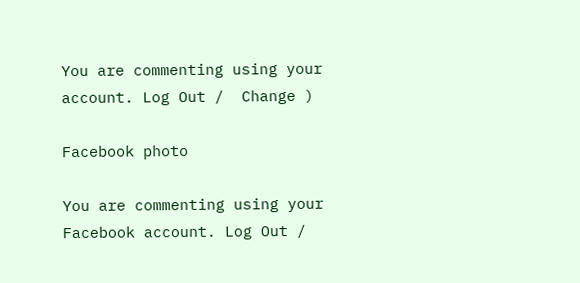You are commenting using your account. Log Out /  Change )

Facebook photo

You are commenting using your Facebook account. Log Out /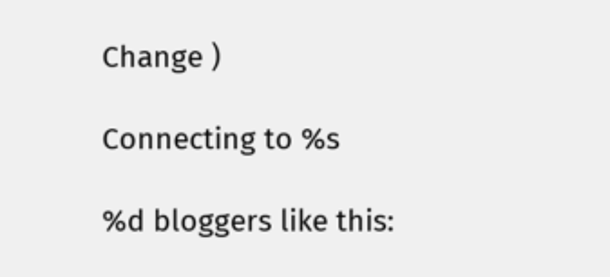Change )

Connecting to %s

%d bloggers like this: